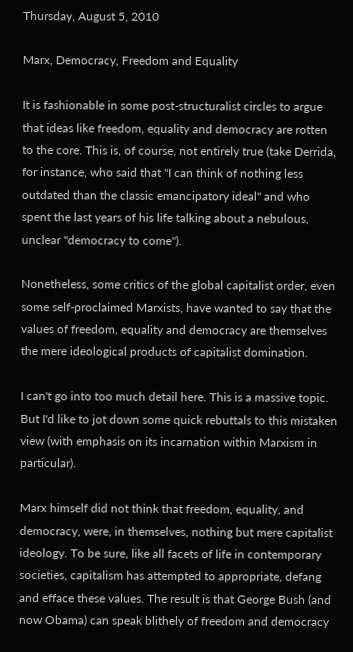Thursday, August 5, 2010

Marx, Democracy, Freedom and Equality

It is fashionable in some post-structuralist circles to argue that ideas like freedom, equality and democracy are rotten to the core. This is, of course, not entirely true (take Derrida, for instance, who said that "I can think of nothing less outdated than the classic emancipatory ideal" and who spent the last years of his life talking about a nebulous, unclear "democracy to come").

Nonetheless, some critics of the global capitalist order, even some self-proclaimed Marxists, have wanted to say that the values of freedom, equality and democracy are themselves the mere ideological products of capitalist domination.

I can't go into too much detail here. This is a massive topic. But I'd like to jot down some quick rebuttals to this mistaken view (with emphasis on its incarnation within Marxism in particular).

Marx himself did not think that freedom, equality, and democracy, were, in themselves, nothing but mere capitalist ideology. To be sure, like all facets of life in contemporary societies, capitalism has attempted to appropriate, defang and efface these values. The result is that George Bush (and now Obama) can speak blithely of freedom and democracy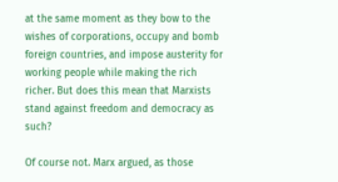at the same moment as they bow to the wishes of corporations, occupy and bomb foreign countries, and impose austerity for working people while making the rich richer. But does this mean that Marxists stand against freedom and democracy as such?

Of course not. Marx argued, as those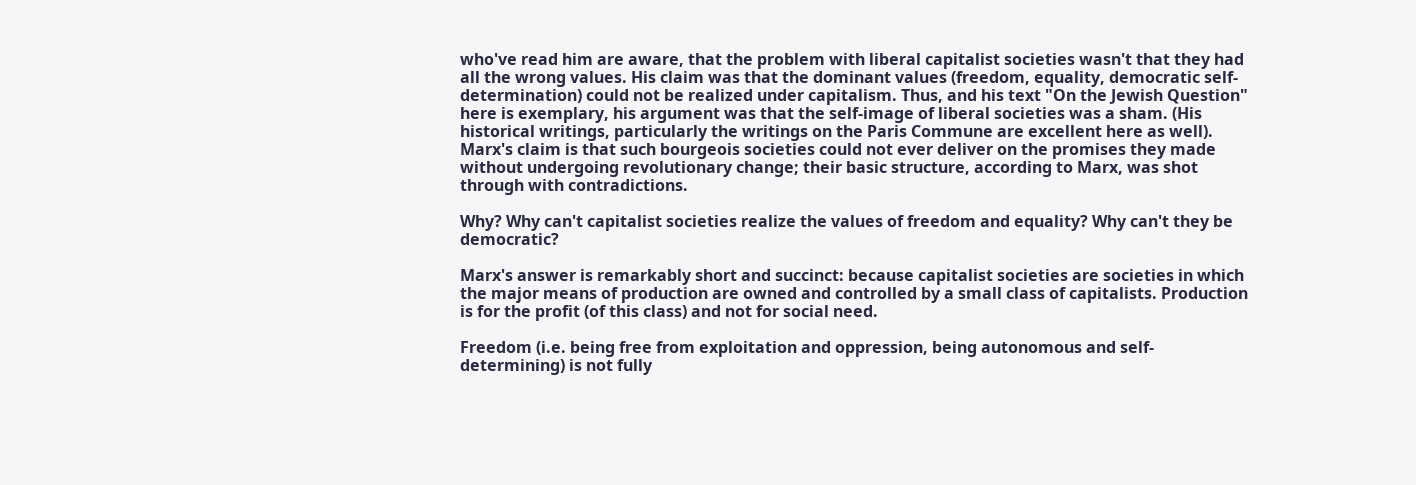who've read him are aware, that the problem with liberal capitalist societies wasn't that they had all the wrong values. His claim was that the dominant values (freedom, equality, democratic self-determination) could not be realized under capitalism. Thus, and his text "On the Jewish Question" here is exemplary, his argument was that the self-image of liberal societies was a sham. (His historical writings, particularly the writings on the Paris Commune are excellent here as well). Marx's claim is that such bourgeois societies could not ever deliver on the promises they made without undergoing revolutionary change; their basic structure, according to Marx, was shot through with contradictions.

Why? Why can't capitalist societies realize the values of freedom and equality? Why can't they be democratic?

Marx's answer is remarkably short and succinct: because capitalist societies are societies in which the major means of production are owned and controlled by a small class of capitalists. Production is for the profit (of this class) and not for social need.

Freedom (i.e. being free from exploitation and oppression, being autonomous and self-determining) is not fully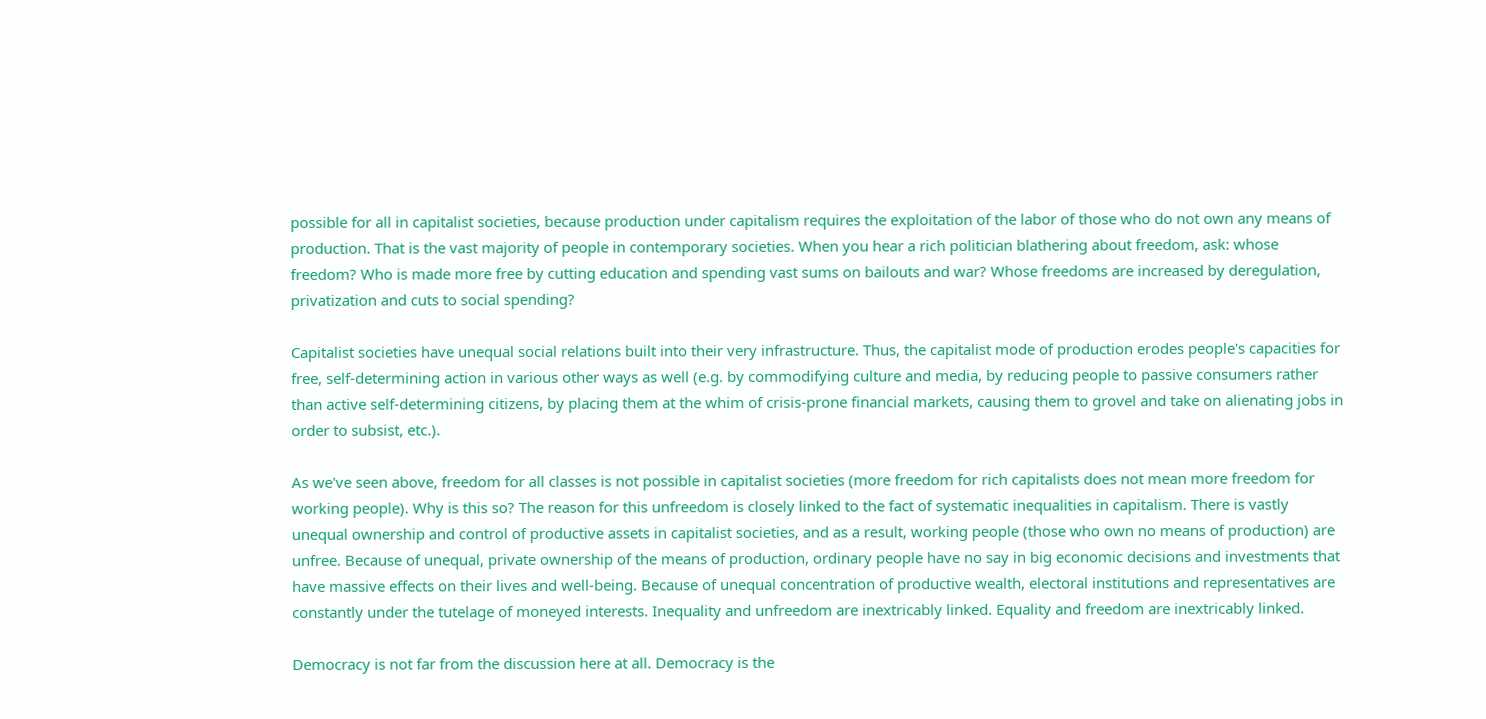possible for all in capitalist societies, because production under capitalism requires the exploitation of the labor of those who do not own any means of production. That is the vast majority of people in contemporary societies. When you hear a rich politician blathering about freedom, ask: whose freedom? Who is made more free by cutting education and spending vast sums on bailouts and war? Whose freedoms are increased by deregulation, privatization and cuts to social spending?

Capitalist societies have unequal social relations built into their very infrastructure. Thus, the capitalist mode of production erodes people's capacities for free, self-determining action in various other ways as well (e.g. by commodifying culture and media, by reducing people to passive consumers rather than active self-determining citizens, by placing them at the whim of crisis-prone financial markets, causing them to grovel and take on alienating jobs in order to subsist, etc.).

As we've seen above, freedom for all classes is not possible in capitalist societies (more freedom for rich capitalists does not mean more freedom for working people). Why is this so? The reason for this unfreedom is closely linked to the fact of systematic inequalities in capitalism. There is vastly unequal ownership and control of productive assets in capitalist societies, and as a result, working people (those who own no means of production) are unfree. Because of unequal, private ownership of the means of production, ordinary people have no say in big economic decisions and investments that have massive effects on their lives and well-being. Because of unequal concentration of productive wealth, electoral institutions and representatives are constantly under the tutelage of moneyed interests. Inequality and unfreedom are inextricably linked. Equality and freedom are inextricably linked.

Democracy is not far from the discussion here at all. Democracy is the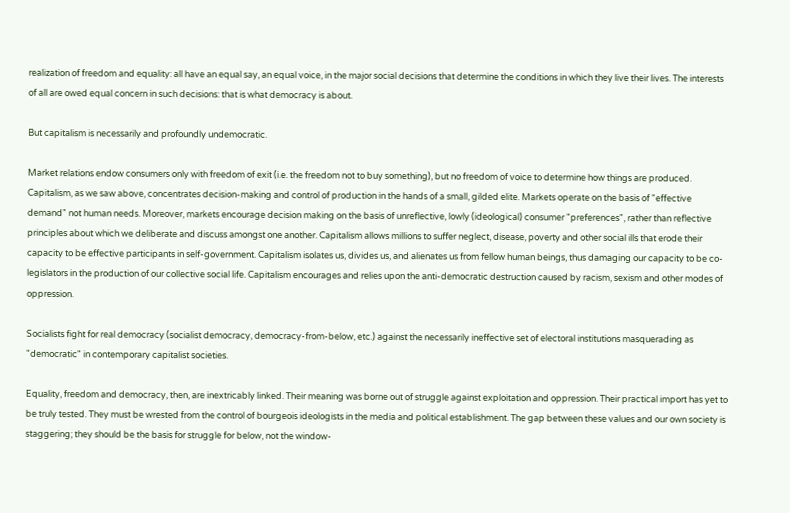realization of freedom and equality: all have an equal say, an equal voice, in the major social decisions that determine the conditions in which they live their lives. The interests of all are owed equal concern in such decisions: that is what democracy is about.

But capitalism is necessarily and profoundly undemocratic.

Market relations endow consumers only with freedom of exit (i.e. the freedom not to buy something), but no freedom of voice to determine how things are produced. Capitalism, as we saw above, concentrates decision-making and control of production in the hands of a small, gilded elite. Markets operate on the basis of "effective demand" not human needs. Moreover, markets encourage decision making on the basis of unreflective, lowly (ideological) consumer "preferences", rather than reflective principles about which we deliberate and discuss amongst one another. Capitalism allows millions to suffer neglect, disease, poverty and other social ills that erode their capacity to be effective participants in self-government. Capitalism isolates us, divides us, and alienates us from fellow human beings, thus damaging our capacity to be co-legislators in the production of our collective social life. Capitalism encourages and relies upon the anti-democratic destruction caused by racism, sexism and other modes of oppression.

Socialists fight for real democracy (socialist democracy, democracy-from-below, etc.) against the necessarily ineffective set of electoral institutions masquerading as "democratic" in contemporary capitalist societies.

Equality, freedom and democracy, then, are inextricably linked. Their meaning was borne out of struggle against exploitation and oppression. Their practical import has yet to be truly tested. They must be wrested from the control of bourgeois ideologists in the media and political establishment. The gap between these values and our own society is staggering; they should be the basis for struggle for below, not the window-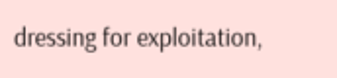dressing for exploitation,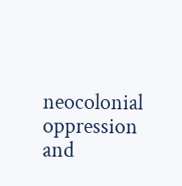neocolonial oppression and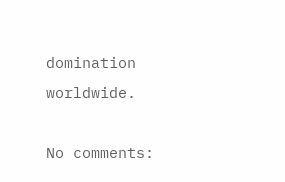domination worldwide.

No comments: